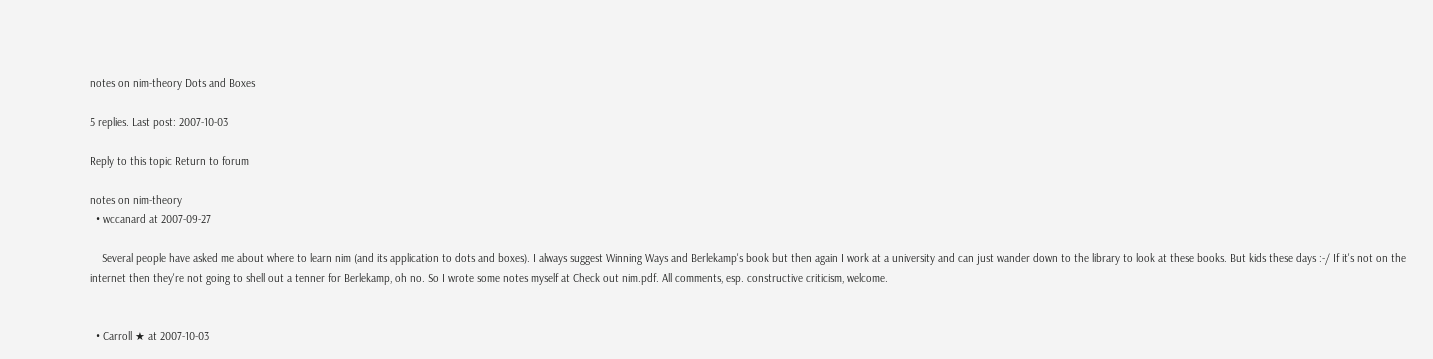notes on nim-theory Dots and Boxes

5 replies. Last post: 2007-10-03

Reply to this topic Return to forum

notes on nim-theory
  • wccanard at 2007-09-27

    Several people have asked me about where to learn nim (and its application to dots and boxes). I always suggest Winning Ways and Berlekamp's book but then again I work at a university and can just wander down to the library to look at these books. But kids these days :-/ If it's not on the internet then they're not going to shell out a tenner for Berlekamp, oh no. So I wrote some notes myself at Check out nim.pdf. All comments, esp. constructive criticism, welcome.


  • Carroll ★ at 2007-10-03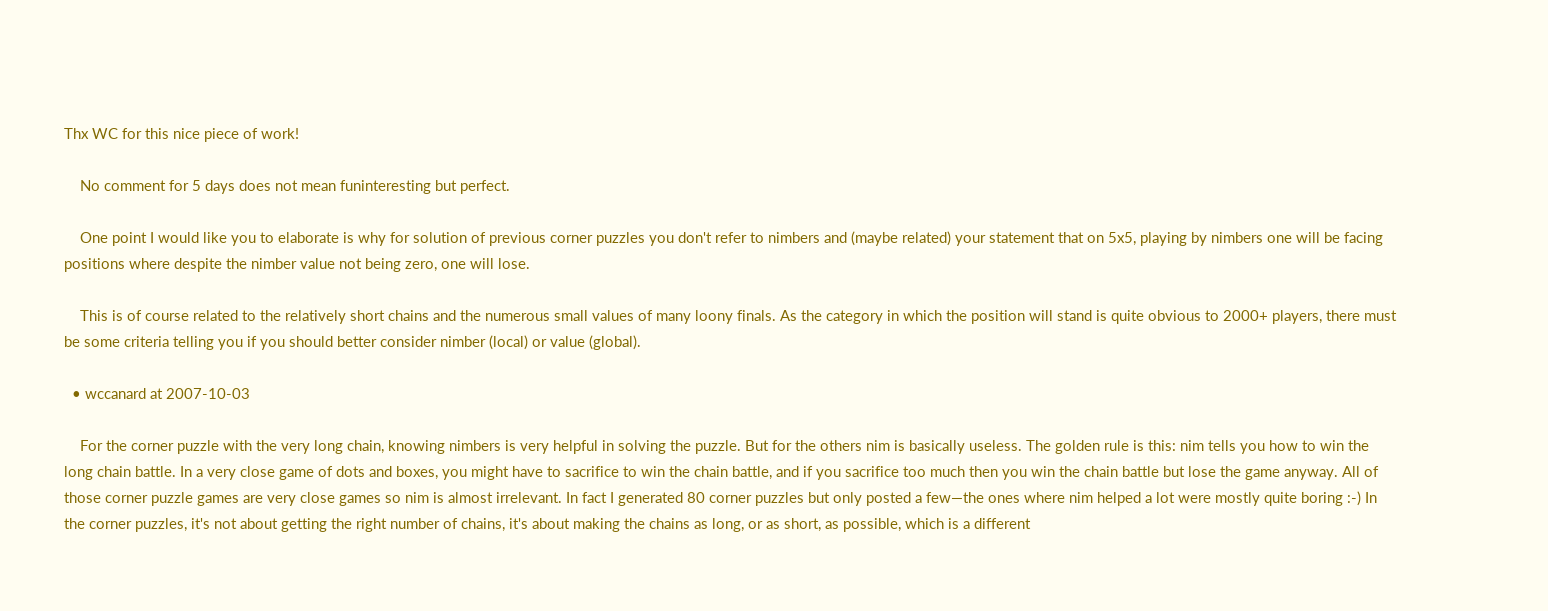Thx WC for this nice piece of work!

    No comment for 5 days does not mean funinteresting but perfect.

    One point I would like you to elaborate is why for solution of previous corner puzzles you don't refer to nimbers and (maybe related) your statement that on 5x5, playing by nimbers one will be facing positions where despite the nimber value not being zero, one will lose.

    This is of course related to the relatively short chains and the numerous small values of many loony finals. As the category in which the position will stand is quite obvious to 2000+ players, there must be some criteria telling you if you should better consider nimber (local) or value (global).

  • wccanard at 2007-10-03

    For the corner puzzle with the very long chain, knowing nimbers is very helpful in solving the puzzle. But for the others nim is basically useless. The golden rule is this: nim tells you how to win the long chain battle. In a very close game of dots and boxes, you might have to sacrifice to win the chain battle, and if you sacrifice too much then you win the chain battle but lose the game anyway. All of those corner puzzle games are very close games so nim is almost irrelevant. In fact I generated 80 corner puzzles but only posted a few—the ones where nim helped a lot were mostly quite boring :-) In the corner puzzles, it's not about getting the right number of chains, it's about making the chains as long, or as short, as possible, which is a different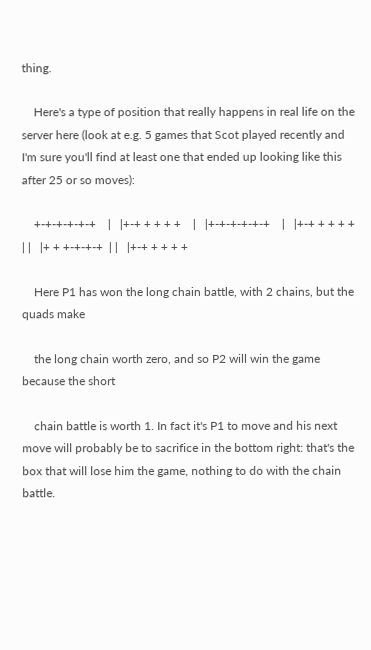thing.

    Here's a type of position that really happens in real life on the server here (look at e.g. 5 games that Scot played recently and I'm sure you'll find at least one that ended up looking like this after 25 or so moves):

    +-+-+-+-+-+    |   |+-+ + + + +    |   |+-+-+-+-+-+    |   |+-+ + + + +  | |   |+ + +-+-+-+  | |   |+-+ + + + +

    Here P1 has won the long chain battle, with 2 chains, but the quads make

    the long chain worth zero, and so P2 will win the game because the short

    chain battle is worth 1. In fact it's P1 to move and his next move will probably be to sacrifice in the bottom right: that's the box that will lose him the game, nothing to do with the chain battle.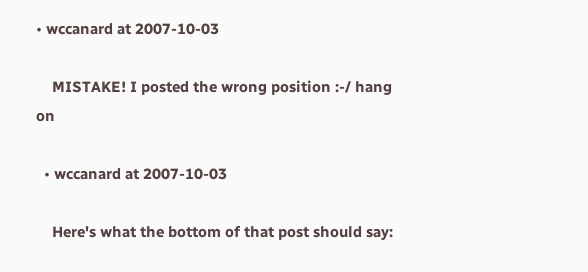• wccanard at 2007-10-03

    MISTAKE! I posted the wrong position :-/ hang on

  • wccanard at 2007-10-03

    Here's what the bottom of that post should say: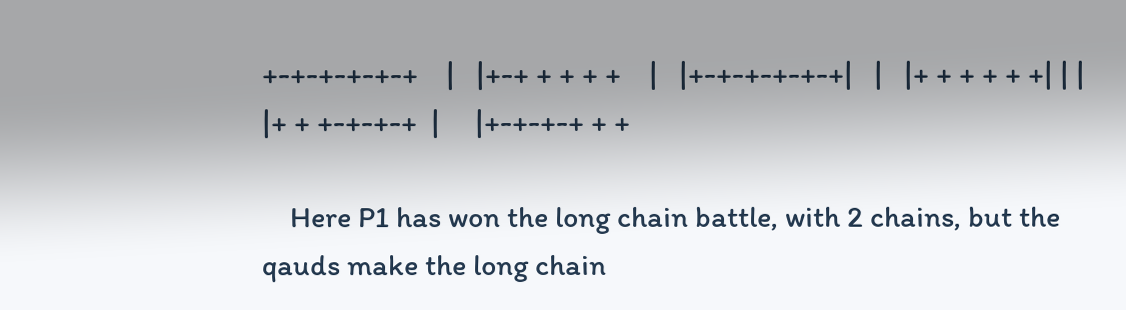+-+-+-+-+-+    |   |+-+ + + + +    |   |+-+-+-+-+-+|   |   |+ + + + + +| | |   |+ + +-+-+-+  |     |+-+-+-+ + +

    Here P1 has won the long chain battle, with 2 chains, but the qauds make the long chain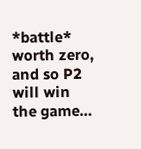*battle* worth zero, and so P2 will win the game…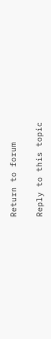Return to forum

Reply to this topic